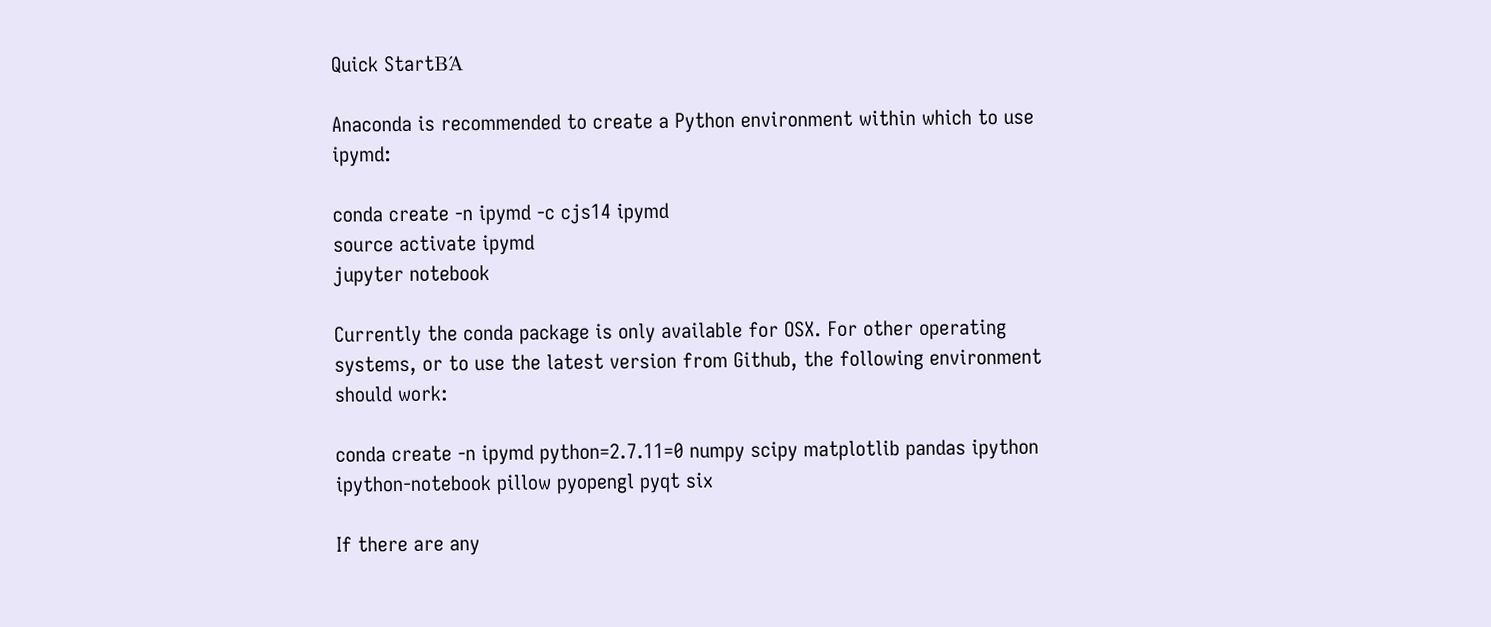Quick StartΒΆ

Anaconda is recommended to create a Python environment within which to use ipymd:

conda create -n ipymd -c cjs14 ipymd
source activate ipymd
jupyter notebook

Currently the conda package is only available for OSX. For other operating systems, or to use the latest version from Github, the following environment should work:

conda create -n ipymd python=2.7.11=0 numpy scipy matplotlib pandas ipython ipython-notebook pillow pyopengl pyqt six

If there are any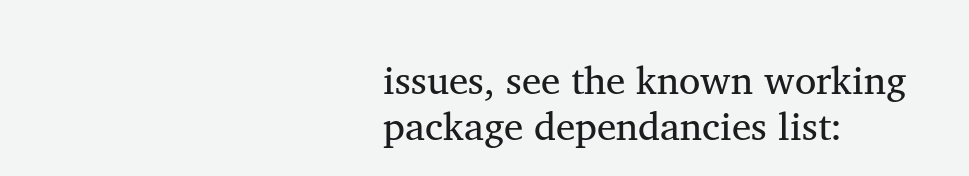issues, see the known working package dependancies list: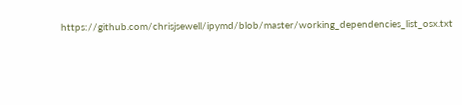https://github.com/chrisjsewell/ipymd/blob/master/working_dependencies_list_osx.txt